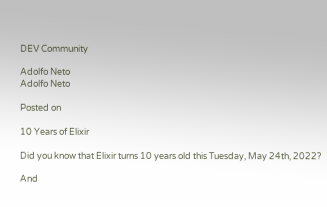DEV Community

Adolfo Neto
Adolfo Neto

Posted on

10 Years of Elixir

Did you know that Elixir turns 10 years old this Tuesday, May 24th, 2022?

And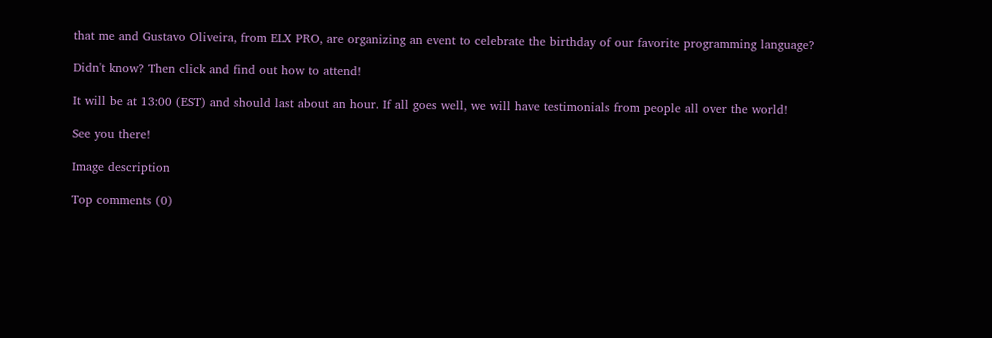that me and Gustavo Oliveira, from ELX PRO, are organizing an event to celebrate the birthday of our favorite programming language?

Didn't know? Then click and find out how to attend!

It will be at 13:00 (EST) and should last about an hour. If all goes well, we will have testimonials from people all over the world!

See you there!

Image description

Top comments (0)